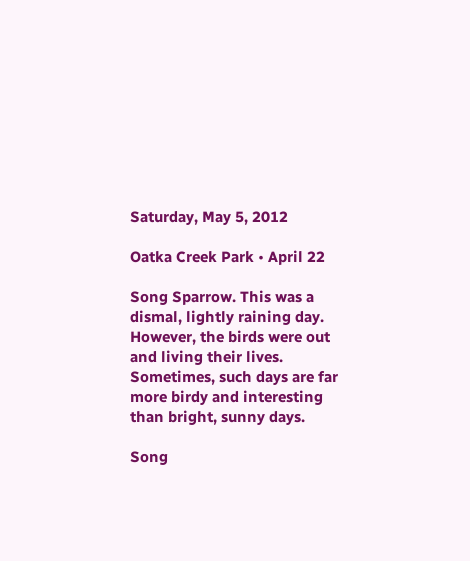Saturday, May 5, 2012

Oatka Creek Park • April 22

Song Sparrow. This was a dismal, lightly raining day. However, the birds were out and living their lives. Sometimes, such days are far more birdy and interesting than bright, sunny days.

Song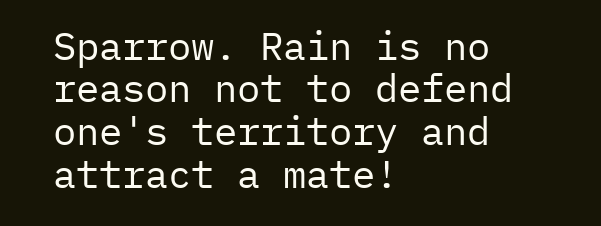Sparrow. Rain is no reason not to defend one's territory and attract a mate!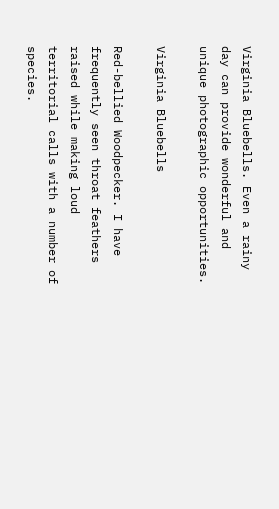Virginia Bluebells. Even a rainy day can provide wonderful and unique photographic opportunities.

Virginia Bluebells

Red-bellied Woodpecker. I have frequently seen throat feathers raised while making loud territorial calls with a number of species.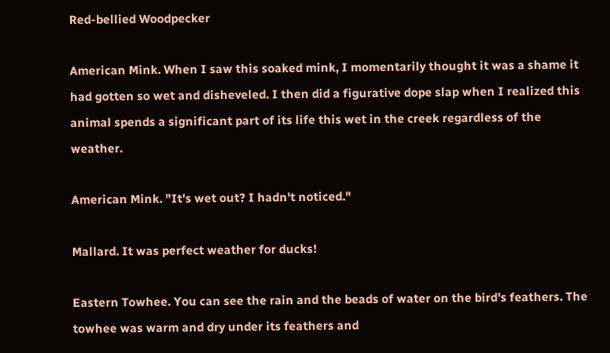Red-bellied Woodpecker

American Mink. When I saw this soaked mink, I momentarily thought it was a shame it had gotten so wet and disheveled. I then did a figurative dope slap when I realized this animal spends a significant part of its life this wet in the creek regardless of the weather.

American Mink. "It's wet out? I hadn't noticed."

Mallard. It was perfect weather for ducks!

Eastern Towhee. You can see the rain and the beads of water on the bird's feathers. The towhee was warm and dry under its feathers and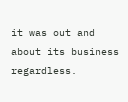it was out and about its business regardless.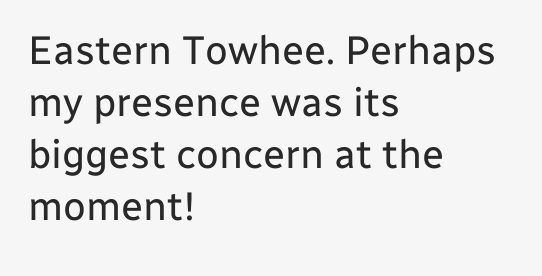Eastern Towhee. Perhaps my presence was its biggest concern at the moment!